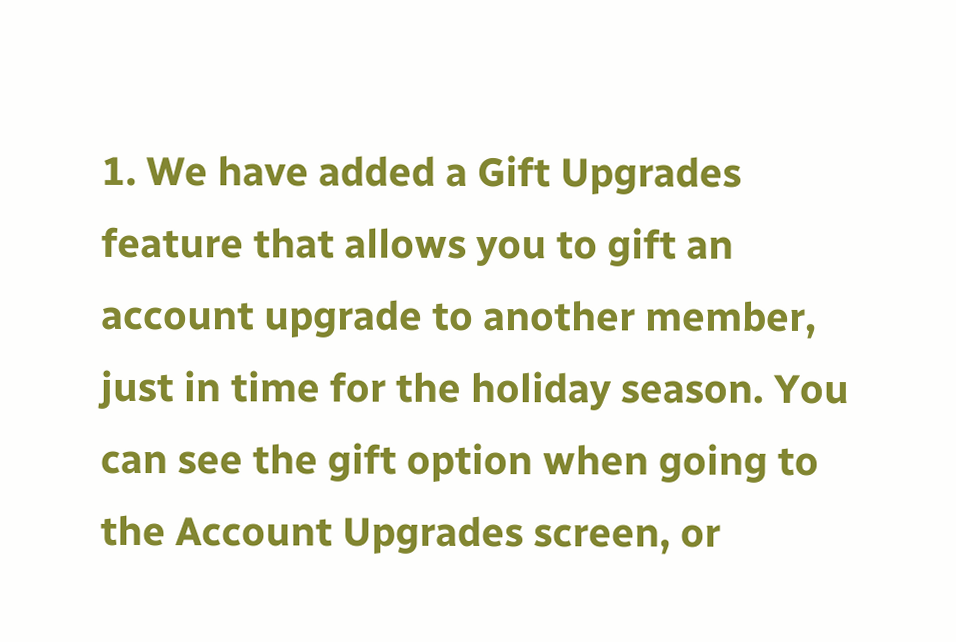1. We have added a Gift Upgrades feature that allows you to gift an account upgrade to another member, just in time for the holiday season. You can see the gift option when going to the Account Upgrades screen, or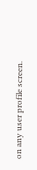on any user profile screen.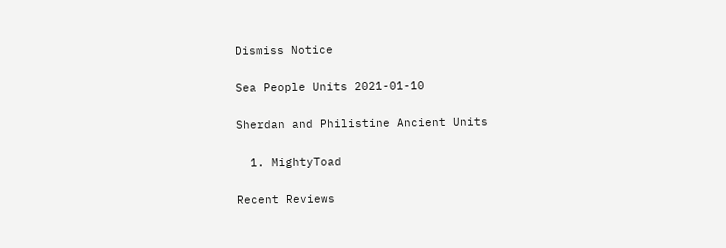Dismiss Notice

Sea People Units 2021-01-10

Sherdan and Philistine Ancient Units

  1. MightyToad

Recent Reviews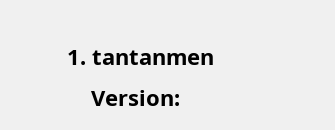1. tantanmen
    Version: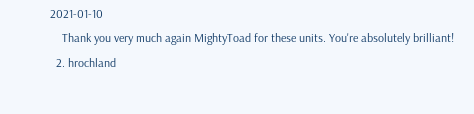2021-01-10
    Thank you very much again MightyToad for these units. You're absolutely brilliant!
  2. hrochland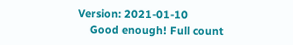Version: 2021-01-10
    Good enough! Full count